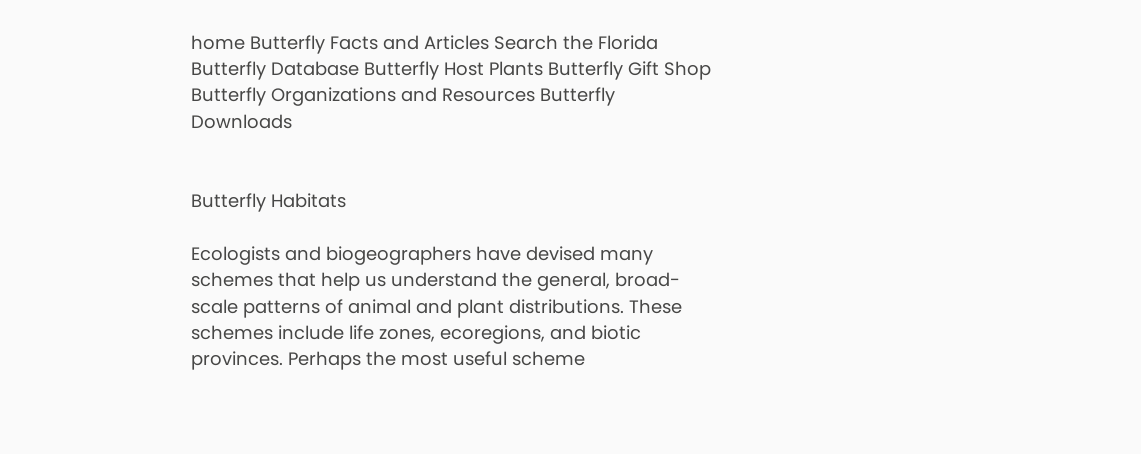home Butterfly Facts and Articles Search the Florida Butterfly Database Butterfly Host Plants Butterfly Gift Shop Butterfly Organizations and Resources Butterfly Downloads


Butterfly Habitats

Ecologists and biogeographers have devised many schemes that help us understand the general, broad-scale patterns of animal and plant distributions. These schemes include life zones, ecoregions, and biotic provinces. Perhaps the most useful scheme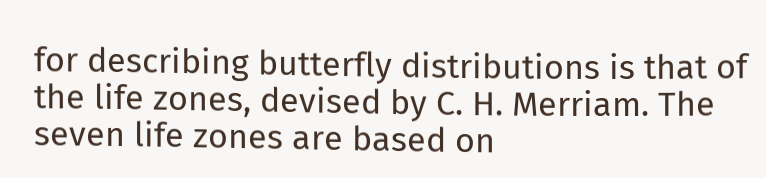for describing butterfly distributions is that of the life zones, devised by C. H. Merriam. The seven life zones are based on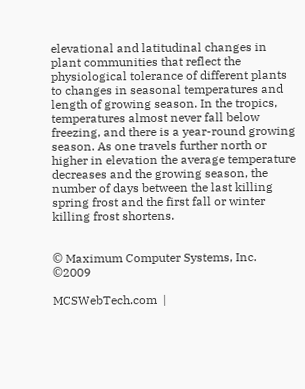elevational and latitudinal changes in plant communities that reflect the physiological tolerance of different plants to changes in seasonal temperatures and length of growing season. In the tropics, temperatures almost never fall below freezing, and there is a year-round growing season. As one travels further north or higher in elevation the average temperature decreases and the growing season, the number of days between the last killing spring frost and the first fall or winter killing frost shortens.


© Maximum Computer Systems, Inc. ©2009

MCSWebTech.com  |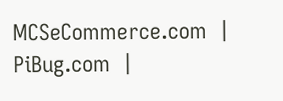MCSeCommerce.com  |  PiBug.com  |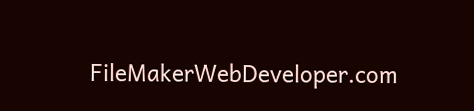FileMakerWebDeveloper.com